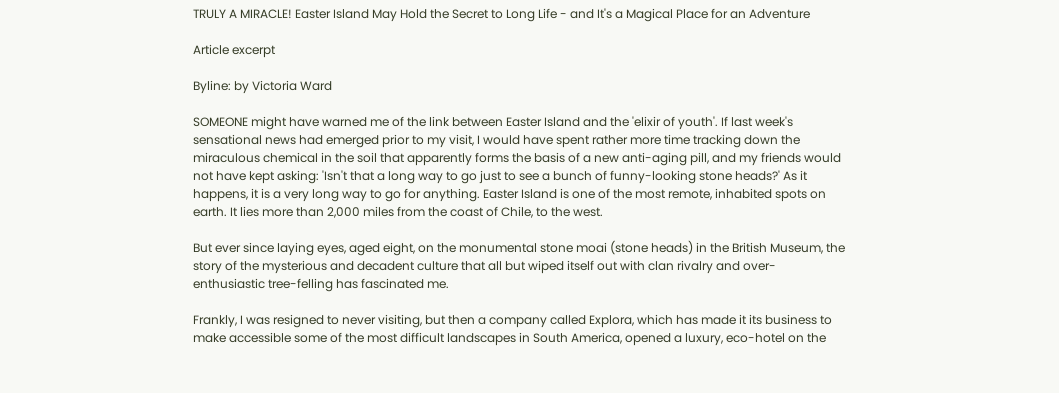TRULY A MIRACLE! Easter Island May Hold the Secret to Long Life - and It's a Magical Place for an Adventure

Article excerpt

Byline: by Victoria Ward

SOMEONE might have warned me of the link between Easter Island and the 'elixir of youth'. If last week's sensational news had emerged prior to my visit, I would have spent rather more time tracking down the miraculous chemical in the soil that apparently forms the basis of a new anti-aging pill, and my friends would not have kept asking: 'Isn't that a long way to go just to see a bunch of funny-looking stone heads?' As it happens, it is a very long way to go for anything. Easter Island is one of the most remote, inhabited spots on earth. It lies more than 2,000 miles from the coast of Chile, to the west.

But ever since laying eyes, aged eight, on the monumental stone moai (stone heads) in the British Museum, the story of the mysterious and decadent culture that all but wiped itself out with clan rivalry and over-enthusiastic tree-felling has fascinated me.

Frankly, I was resigned to never visiting, but then a company called Explora, which has made it its business to make accessible some of the most difficult landscapes in South America, opened a luxury, eco-hotel on the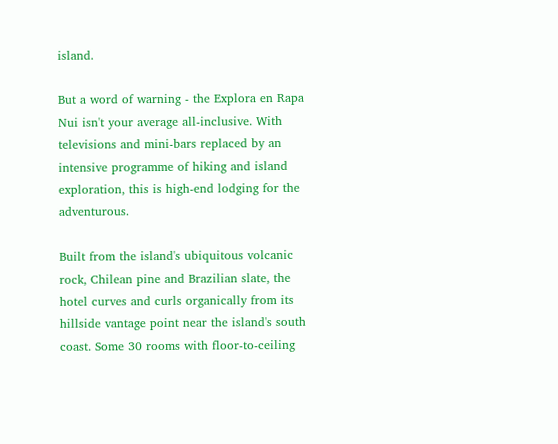island.

But a word of warning - the Explora en Rapa Nui isn't your average all-inclusive. With televisions and mini-bars replaced by an intensive programme of hiking and island exploration, this is high-end lodging for the adventurous.

Built from the island's ubiquitous volcanic rock, Chilean pine and Brazilian slate, the hotel curves and curls organically from its hillside vantage point near the island's south coast. Some 30 rooms with floor-to-ceiling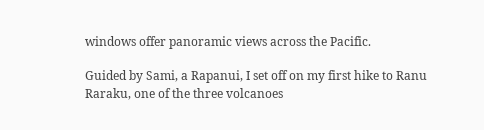windows offer panoramic views across the Pacific.

Guided by Sami, a Rapanui, I set off on my first hike to Ranu Raraku, one of the three volcanoes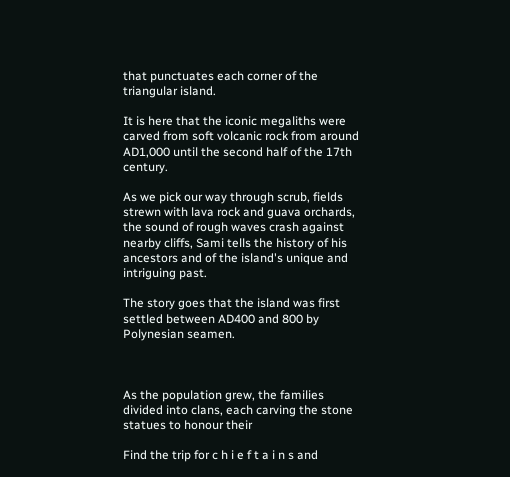that punctuates each corner of the triangular island.

It is here that the iconic megaliths were carved from soft volcanic rock from around AD1,000 until the second half of the 17th century.

As we pick our way through scrub, fields strewn with lava rock and guava orchards, the sound of rough waves crash against nearby cliffs, Sami tells the history of his ancestors and of the island's unique and intriguing past.

The story goes that the island was first settled between AD400 and 800 by Polynesian seamen.



As the population grew, the families divided into clans, each carving the stone statues to honour their

Find the trip for c h i e f t a i n s and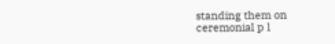standing them on ceremonial p l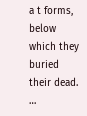a t forms, below which they buried their dead. …